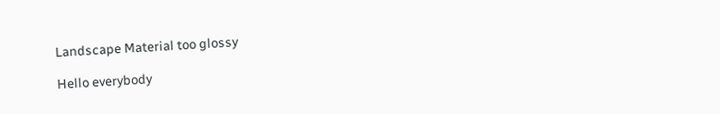Landscape Material too glossy

Hello everybody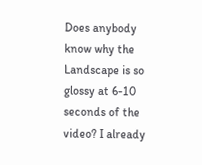Does anybody know why the Landscape is so glossy at 6-10 seconds of the video? I already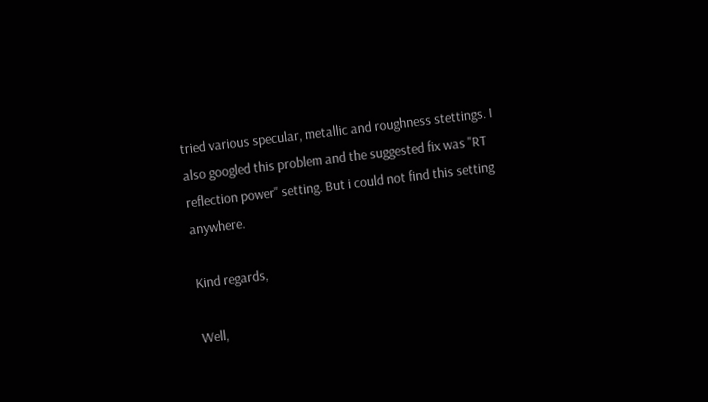tried various specular, metallic and roughness stettings. I also googled this problem and the suggested fix was "RT reflection power" setting. But i could not find this setting anywhere.

Kind regards,

Well,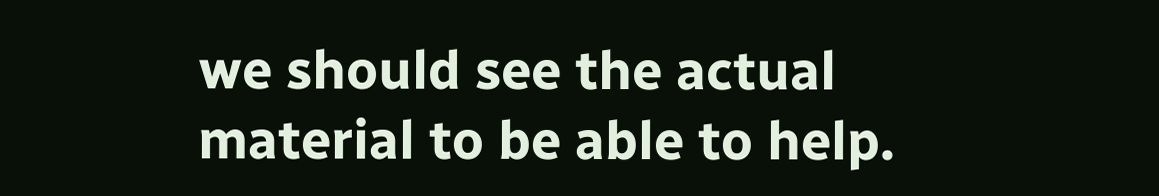we should see the actual material to be able to help.